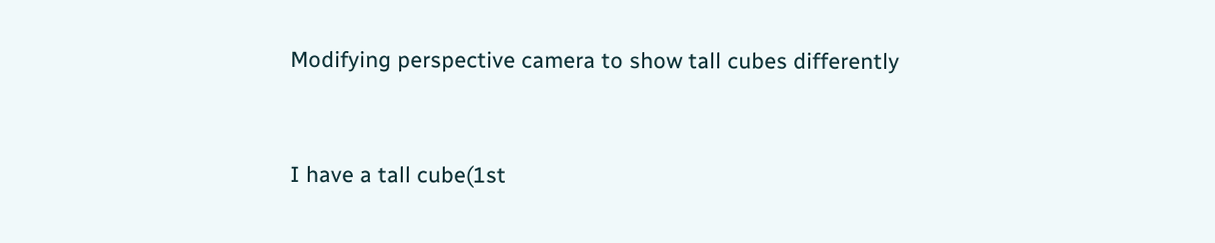Modifying perspective camera to show tall cubes differently


I have a tall cube(1st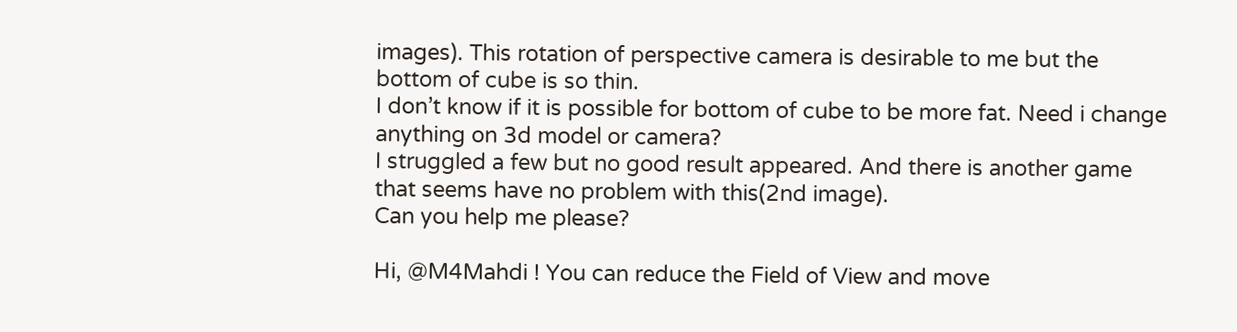images). This rotation of perspective camera is desirable to me but the bottom of cube is so thin.
I don’t know if it is possible for bottom of cube to be more fat. Need i change anything on 3d model or camera?
I struggled a few but no good result appeared. And there is another game that seems have no problem with this(2nd image).
Can you help me please?

Hi, @M4Mahdi ! You can reduce the Field of View and move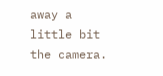away a little bit the camera.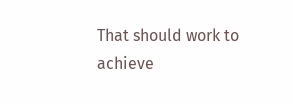That should work to achieve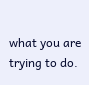what you are trying to do.